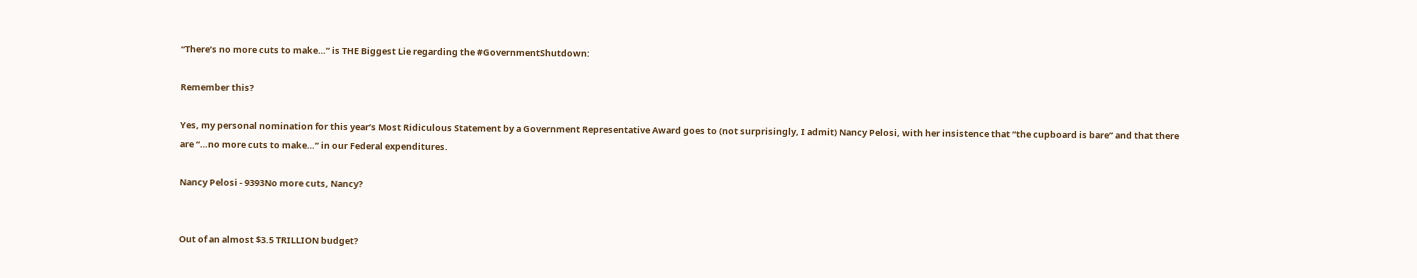“There’s no more cuts to make…” is THE Biggest Lie regarding the #GovernmentShutdown:

Remember this?

Yes, my personal nomination for this year’s Most Ridiculous Statement by a Government Representative Award goes to (not surprisingly, I admit) Nancy Pelosi, with her insistence that “the cupboard is bare” and that there are “…no more cuts to make…” in our Federal expenditures.

Nancy Pelosi - 9393No more cuts, Nancy?


Out of an almost $3.5 TRILLION budget?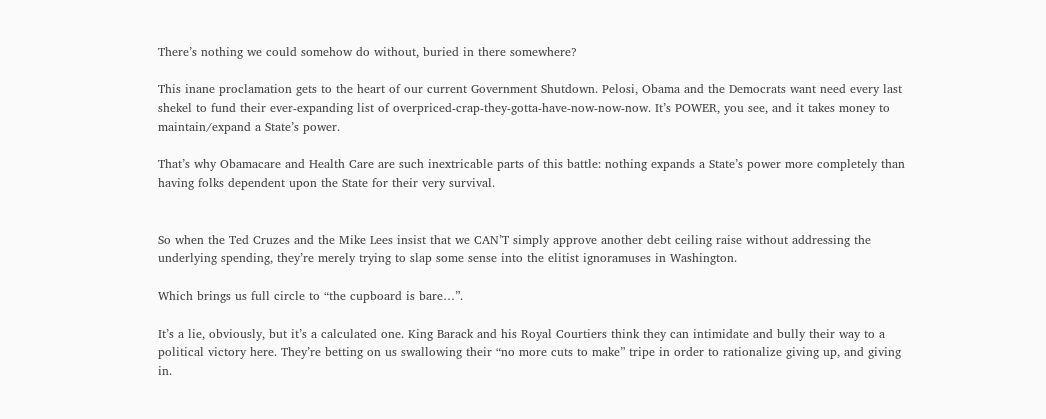There’s nothing we could somehow do without, buried in there somewhere?

This inane proclamation gets to the heart of our current Government Shutdown. Pelosi, Obama and the Democrats want need every last shekel to fund their ever-expanding list of overpriced-crap-they-gotta-have-now-now-now. It’s POWER, you see, and it takes money to maintain/expand a State’s power.

That’s why Obamacare and Health Care are such inextricable parts of this battle: nothing expands a State’s power more completely than having folks dependent upon the State for their very survival.


So when the Ted Cruzes and the Mike Lees insist that we CAN’T simply approve another debt ceiling raise without addressing the underlying spending, they’re merely trying to slap some sense into the elitist ignoramuses in Washington.

Which brings us full circle to “the cupboard is bare…”.

It’s a lie, obviously, but it’s a calculated one. King Barack and his Royal Courtiers think they can intimidate and bully their way to a political victory here. They’re betting on us swallowing their “no more cuts to make” tripe in order to rationalize giving up, and giving in.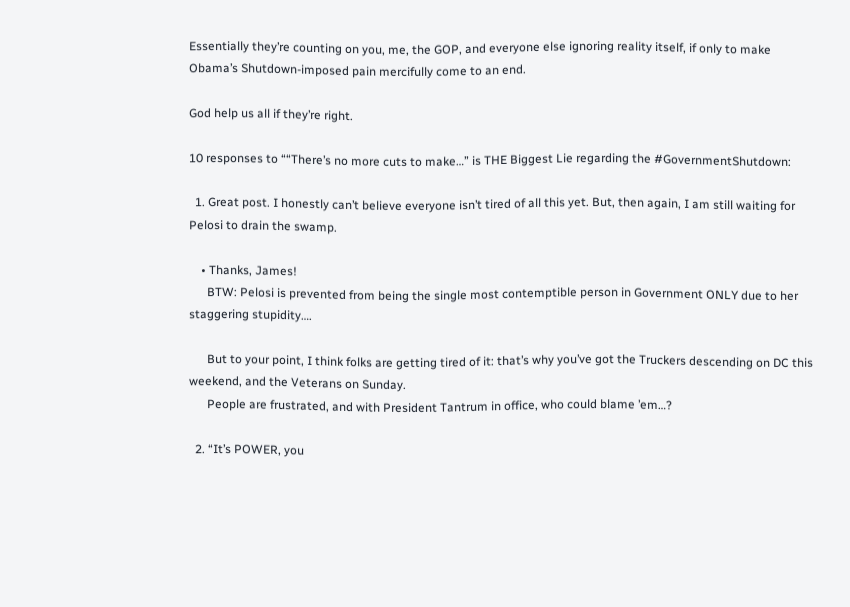Essentially they’re counting on you, me, the GOP, and everyone else ignoring reality itself, if only to make Obama’s Shutdown-imposed pain mercifully come to an end.

God help us all if they’re right.

10 responses to ““There’s no more cuts to make…” is THE Biggest Lie regarding the #GovernmentShutdown:

  1. Great post. I honestly can’t believe everyone isn’t tired of all this yet. But, then again, I am still waiting for Pelosi to drain the swamp.

    • Thanks, James!
      BTW: Pelosi is prevented from being the single most contemptible person in Government ONLY due to her staggering stupidity….

      But to your point, I think folks are getting tired of it: that’s why you’ve got the Truckers descending on DC this weekend, and the Veterans on Sunday.
      People are frustrated, and with President Tantrum in office, who could blame ’em…?

  2. “It’s POWER, you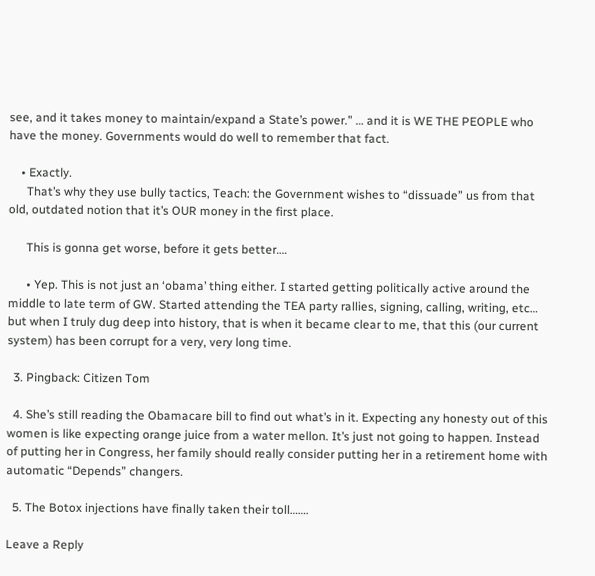see, and it takes money to maintain/expand a State’s power.” … and it is WE THE PEOPLE who have the money. Governments would do well to remember that fact.

    • Exactly.
      That’s why they use bully tactics, Teach: the Government wishes to “dissuade” us from that old, outdated notion that it’s OUR money in the first place.

      This is gonna get worse, before it gets better….

      • Yep. This is not just an ‘obama’ thing either. I started getting politically active around the middle to late term of GW. Started attending the TEA party rallies, signing, calling, writing, etc… but when I truly dug deep into history, that is when it became clear to me, that this (our current system) has been corrupt for a very, very long time.

  3. Pingback: Citizen Tom

  4. She’s still reading the Obamacare bill to find out what’s in it. Expecting any honesty out of this women is like expecting orange juice from a water mellon. It’s just not going to happen. Instead of putting her in Congress, her family should really consider putting her in a retirement home with automatic “Depends” changers.

  5. The Botox injections have finally taken their toll…….

Leave a Reply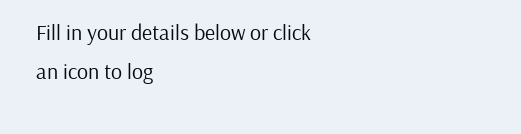Fill in your details below or click an icon to log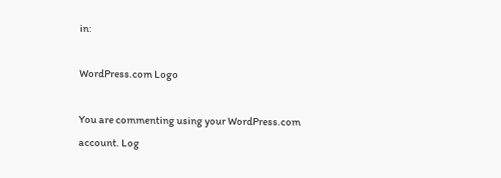in:

WordPress.com Logo

You are commenting using your WordPress.com account. Log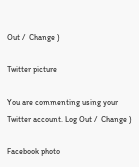Out /  Change )

Twitter picture

You are commenting using your Twitter account. Log Out /  Change )

Facebook photo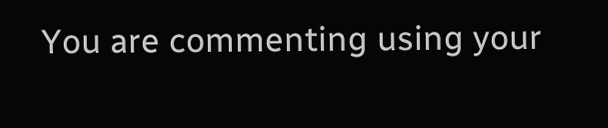You are commenting using your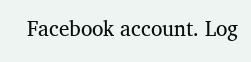Facebook account. Log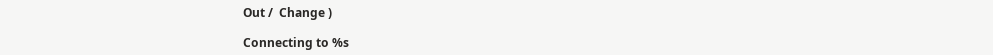Out /  Change )

Connecting to %s